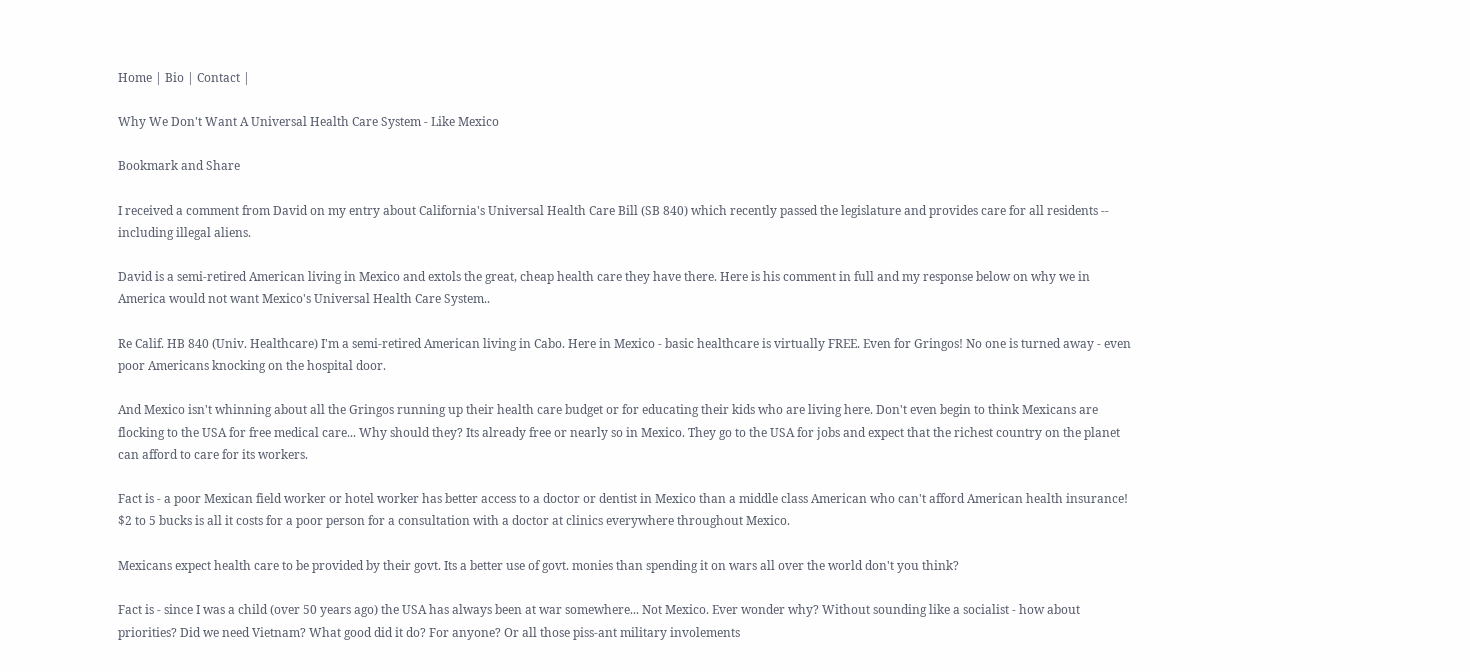Home | Bio | Contact |

Why We Don't Want A Universal Health Care System - Like Mexico

Bookmark and Share

I received a comment from David on my entry about California's Universal Health Care Bill (SB 840) which recently passed the legislature and provides care for all residents -- including illegal aliens.

David is a semi-retired American living in Mexico and extols the great, cheap health care they have there. Here is his comment in full and my response below on why we in America would not want Mexico's Universal Health Care System..

Re Calif. HB 840 (Univ. Healthcare) I'm a semi-retired American living in Cabo. Here in Mexico - basic healthcare is virtually FREE. Even for Gringos! No one is turned away - even poor Americans knocking on the hospital door.

And Mexico isn't whinning about all the Gringos running up their health care budget or for educating their kids who are living here. Don't even begin to think Mexicans are flocking to the USA for free medical care... Why should they? Its already free or nearly so in Mexico. They go to the USA for jobs and expect that the richest country on the planet can afford to care for its workers.

Fact is - a poor Mexican field worker or hotel worker has better access to a doctor or dentist in Mexico than a middle class American who can't afford American health insurance! $2 to 5 bucks is all it costs for a poor person for a consultation with a doctor at clinics everywhere throughout Mexico.

Mexicans expect health care to be provided by their govt. Its a better use of govt. monies than spending it on wars all over the world don't you think?

Fact is - since I was a child (over 50 years ago) the USA has always been at war somewhere... Not Mexico. Ever wonder why? Without sounding like a socialist - how about priorities? Did we need Vietnam? What good did it do? For anyone? Or all those piss-ant military involements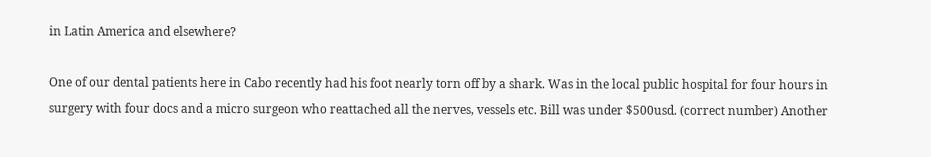in Latin America and elsewhere?

One of our dental patients here in Cabo recently had his foot nearly torn off by a shark. Was in the local public hospital for four hours in surgery with four docs and a micro surgeon who reattached all the nerves, vessels etc. Bill was under $500usd. (correct number) Another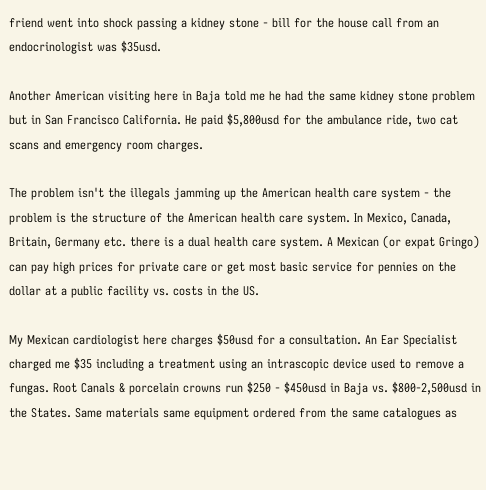friend went into shock passing a kidney stone - bill for the house call from an endocrinologist was $35usd.

Another American visiting here in Baja told me he had the same kidney stone problem but in San Francisco California. He paid $5,800usd for the ambulance ride, two cat scans and emergency room charges.

The problem isn't the illegals jamming up the American health care system - the problem is the structure of the American health care system. In Mexico, Canada, Britain, Germany etc. there is a dual health care system. A Mexican (or expat Gringo) can pay high prices for private care or get most basic service for pennies on the dollar at a public facility vs. costs in the US.

My Mexican cardiologist here charges $50usd for a consultation. An Ear Specialist charged me $35 including a treatment using an intrascopic device used to remove a fungas. Root Canals & porcelain crowns run $250 - $450usd in Baja vs. $800-2,500usd in the States. Same materials same equipment ordered from the same catalogues as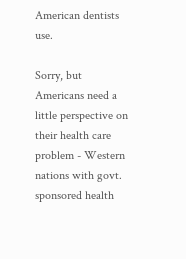American dentists use.

Sorry, but Americans need a little perspective on their health care problem - Western nations with govt. sponsored health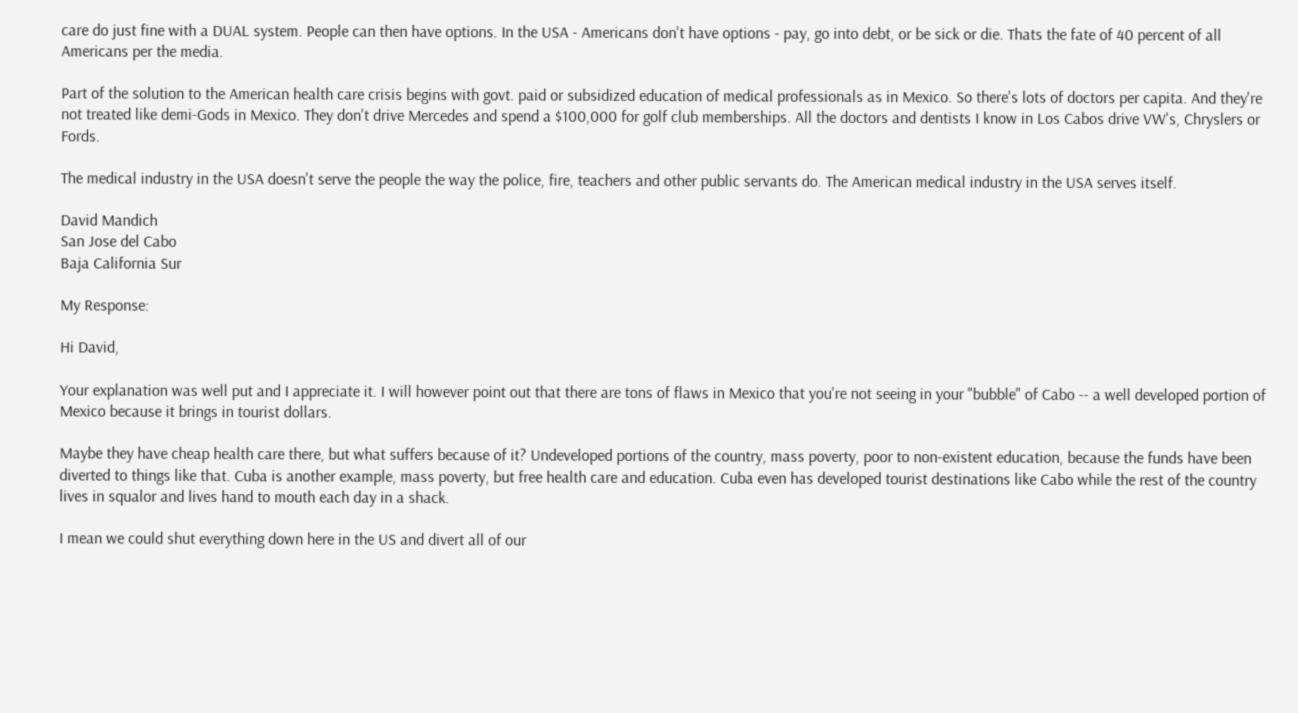care do just fine with a DUAL system. People can then have options. In the USA - Americans don't have options - pay, go into debt, or be sick or die. Thats the fate of 40 percent of all Americans per the media.

Part of the solution to the American health care crisis begins with govt. paid or subsidized education of medical professionals as in Mexico. So there's lots of doctors per capita. And they're not treated like demi-Gods in Mexico. They don't drive Mercedes and spend a $100,000 for golf club memberships. All the doctors and dentists I know in Los Cabos drive VW's, Chryslers or Fords.

The medical industry in the USA doesn't serve the people the way the police, fire, teachers and other public servants do. The American medical industry in the USA serves itself.

David Mandich
San Jose del Cabo
Baja California Sur

My Response:

Hi David,

Your explanation was well put and I appreciate it. I will however point out that there are tons of flaws in Mexico that you're not seeing in your "bubble" of Cabo -- a well developed portion of Mexico because it brings in tourist dollars.

Maybe they have cheap health care there, but what suffers because of it? Undeveloped portions of the country, mass poverty, poor to non-existent education, because the funds have been diverted to things like that. Cuba is another example, mass poverty, but free health care and education. Cuba even has developed tourist destinations like Cabo while the rest of the country lives in squalor and lives hand to mouth each day in a shack.

I mean we could shut everything down here in the US and divert all of our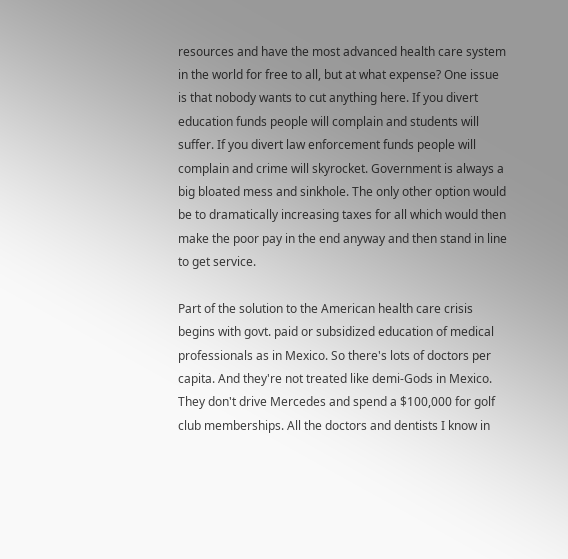resources and have the most advanced health care system in the world for free to all, but at what expense? One issue is that nobody wants to cut anything here. If you divert education funds people will complain and students will suffer. If you divert law enforcement funds people will complain and crime will skyrocket. Government is always a big bloated mess and sinkhole. The only other option would be to dramatically increasing taxes for all which would then make the poor pay in the end anyway and then stand in line to get service.

Part of the solution to the American health care crisis begins with govt. paid or subsidized education of medical professionals as in Mexico. So there's lots of doctors per capita. And they're not treated like demi-Gods in Mexico. They don't drive Mercedes and spend a $100,000 for golf club memberships. All the doctors and dentists I know in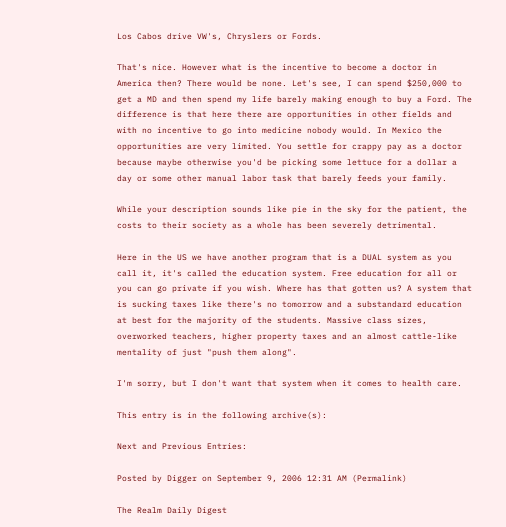Los Cabos drive VW's, Chryslers or Fords.

That's nice. However what is the incentive to become a doctor in America then? There would be none. Let's see, I can spend $250,000 to get a MD and then spend my life barely making enough to buy a Ford. The difference is that here there are opportunities in other fields and with no incentive to go into medicine nobody would. In Mexico the opportunities are very limited. You settle for crappy pay as a doctor because maybe otherwise you'd be picking some lettuce for a dollar a day or some other manual labor task that barely feeds your family.

While your description sounds like pie in the sky for the patient, the costs to their society as a whole has been severely detrimental.

Here in the US we have another program that is a DUAL system as you call it, it's called the education system. Free education for all or you can go private if you wish. Where has that gotten us? A system that is sucking taxes like there's no tomorrow and a substandard education at best for the majority of the students. Massive class sizes, overworked teachers, higher property taxes and an almost cattle-like mentality of just "push them along".

I'm sorry, but I don't want that system when it comes to health care.

This entry is in the following archive(s):

Next and Previous Entries:

Posted by Digger on September 9, 2006 12:31 AM (Permalink)

The Realm Daily Digest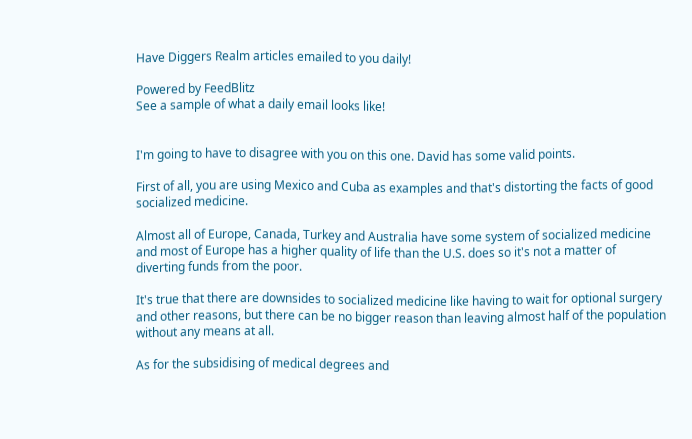Have Diggers Realm articles emailed to you daily!

Powered by FeedBlitz
See a sample of what a daily email looks like!


I'm going to have to disagree with you on this one. David has some valid points.

First of all, you are using Mexico and Cuba as examples and that's distorting the facts of good socialized medicine.

Almost all of Europe, Canada, Turkey and Australia have some system of socialized medicine and most of Europe has a higher quality of life than the U.S. does so it's not a matter of diverting funds from the poor.

It's true that there are downsides to socialized medicine like having to wait for optional surgery and other reasons, but there can be no bigger reason than leaving almost half of the population without any means at all.

As for the subsidising of medical degrees and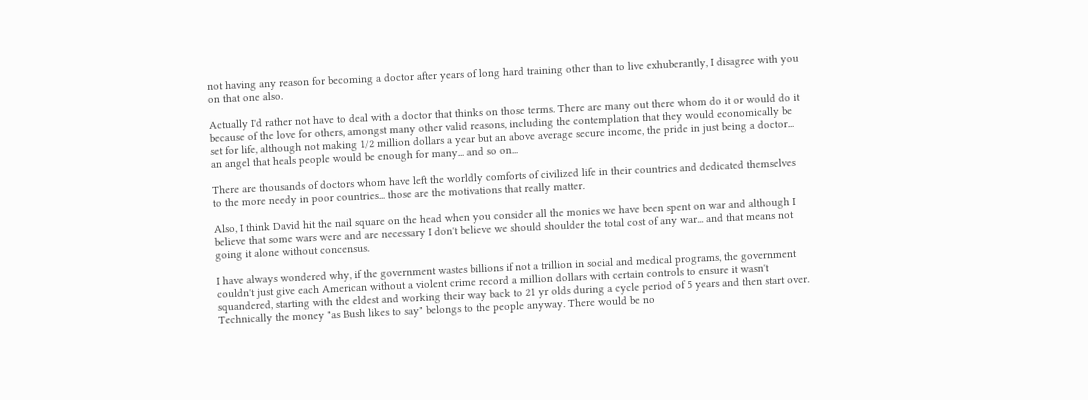not having any reason for becoming a doctor after years of long hard training other than to live exhuberantly, I disagree with you on that one also.

Actually I'd rather not have to deal with a doctor that thinks on those terms. There are many out there whom do it or would do it because of the love for others, amongst many other valid reasons, including the contemplation that they would economically be set for life, although not making 1/2 million dollars a year but an above average secure income, the pride in just being a doctor... an angel that heals people would be enough for many... and so on...

There are thousands of doctors whom have left the worldly comforts of civilized life in their countries and dedicated themselves to the more needy in poor countries... those are the motivations that really matter.

Also, I think David hit the nail square on the head when you consider all the monies we have been spent on war and although I believe that some wars were and are necessary I don't believe we should shoulder the total cost of any war... and that means not going it alone without concensus.

I have always wondered why, if the government wastes billions if not a trillion in social and medical programs, the government couldn't just give each American without a violent crime record a million dollars with certain controls to ensure it wasn't squandered, starting with the eldest and working their way back to 21 yr olds during a cycle period of 5 years and then start over. Technically the money "as Bush likes to say" belongs to the people anyway. There would be no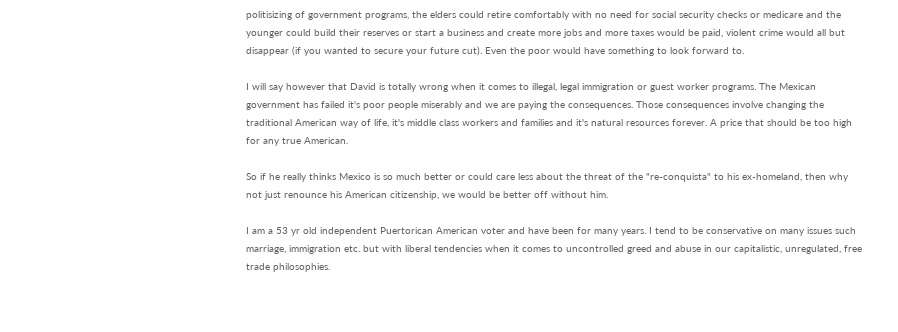politisizing of government programs, the elders could retire comfortably with no need for social security checks or medicare and the younger could build their reserves or start a business and create more jobs and more taxes would be paid, violent crime would all but disappear (if you wanted to secure your future cut). Even the poor would have something to look forward to.

I will say however that David is totally wrong when it comes to illegal, legal immigration or guest worker programs. The Mexican government has failed it's poor people miserably and we are paying the consequences. Those consequences involve changing the traditional American way of life, it's middle class workers and families and it's natural resources forever. A price that should be too high for any true American.

So if he really thinks Mexico is so much better or could care less about the threat of the "re-conquista" to his ex-homeland, then why not just renounce his American citizenship, we would be better off without him.

I am a 53 yr old independent Puertorican American voter and have been for many years. I tend to be conservative on many issues such marriage, immigration etc. but with liberal tendencies when it comes to uncontrolled greed and abuse in our capitalistic, unregulated, free trade philosophies.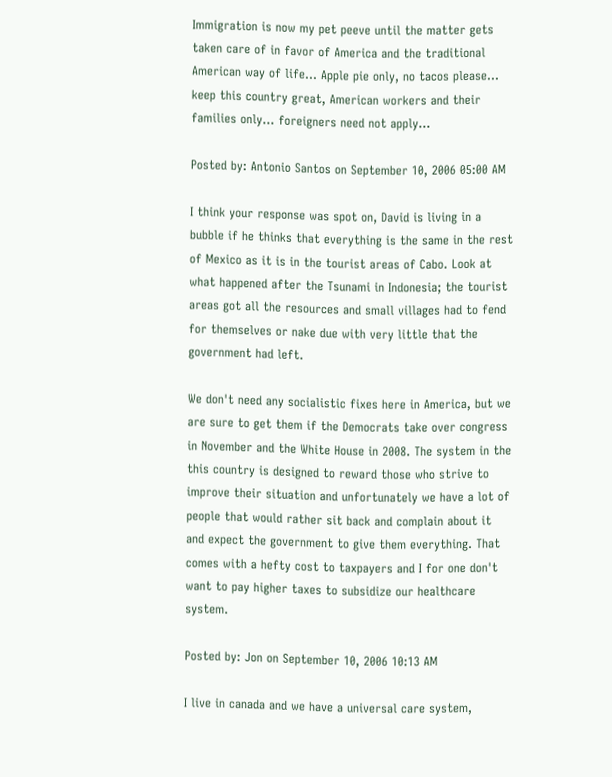Immigration is now my pet peeve until the matter gets taken care of in favor of America and the traditional American way of life... Apple pie only, no tacos please... keep this country great, American workers and their families only... foreigners need not apply...

Posted by: Antonio Santos on September 10, 2006 05:00 AM

I think your response was spot on, David is living in a bubble if he thinks that everything is the same in the rest of Mexico as it is in the tourist areas of Cabo. Look at what happened after the Tsunami in Indonesia; the tourist areas got all the resources and small villages had to fend for themselves or nake due with very little that the government had left.

We don't need any socialistic fixes here in America, but we are sure to get them if the Democrats take over congress in November and the White House in 2008. The system in the this country is designed to reward those who strive to improve their situation and unfortunately we have a lot of people that would rather sit back and complain about it and expect the government to give them everything. That comes with a hefty cost to taxpayers and I for one don't want to pay higher taxes to subsidize our healthcare system.

Posted by: Jon on September 10, 2006 10:13 AM

I live in canada and we have a universal care system,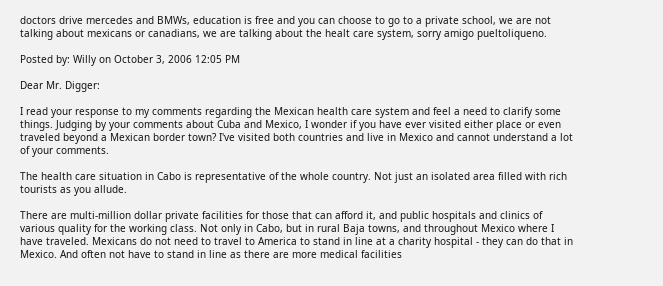doctors drive mercedes and BMWs, education is free and you can choose to go to a private school, we are not talking about mexicans or canadians, we are talking about the healt care system, sorry amigo pueltoliqueno.

Posted by: Willy on October 3, 2006 12:05 PM

Dear Mr. Digger:

I read your response to my comments regarding the Mexican health care system and feel a need to clarify some things. Judging by your comments about Cuba and Mexico, I wonder if you have ever visited either place or even traveled beyond a Mexican border town? I've visited both countries and live in Mexico and cannot understand a lot of your comments.

The health care situation in Cabo is representative of the whole country. Not just an isolated area filled with rich tourists as you allude.

There are multi-million dollar private facilities for those that can afford it, and public hospitals and clinics of various quality for the working class. Not only in Cabo, but in rural Baja towns, and throughout Mexico where I have traveled. Mexicans do not need to travel to America to stand in line at a charity hospital - they can do that in Mexico. And often not have to stand in line as there are more medical facilities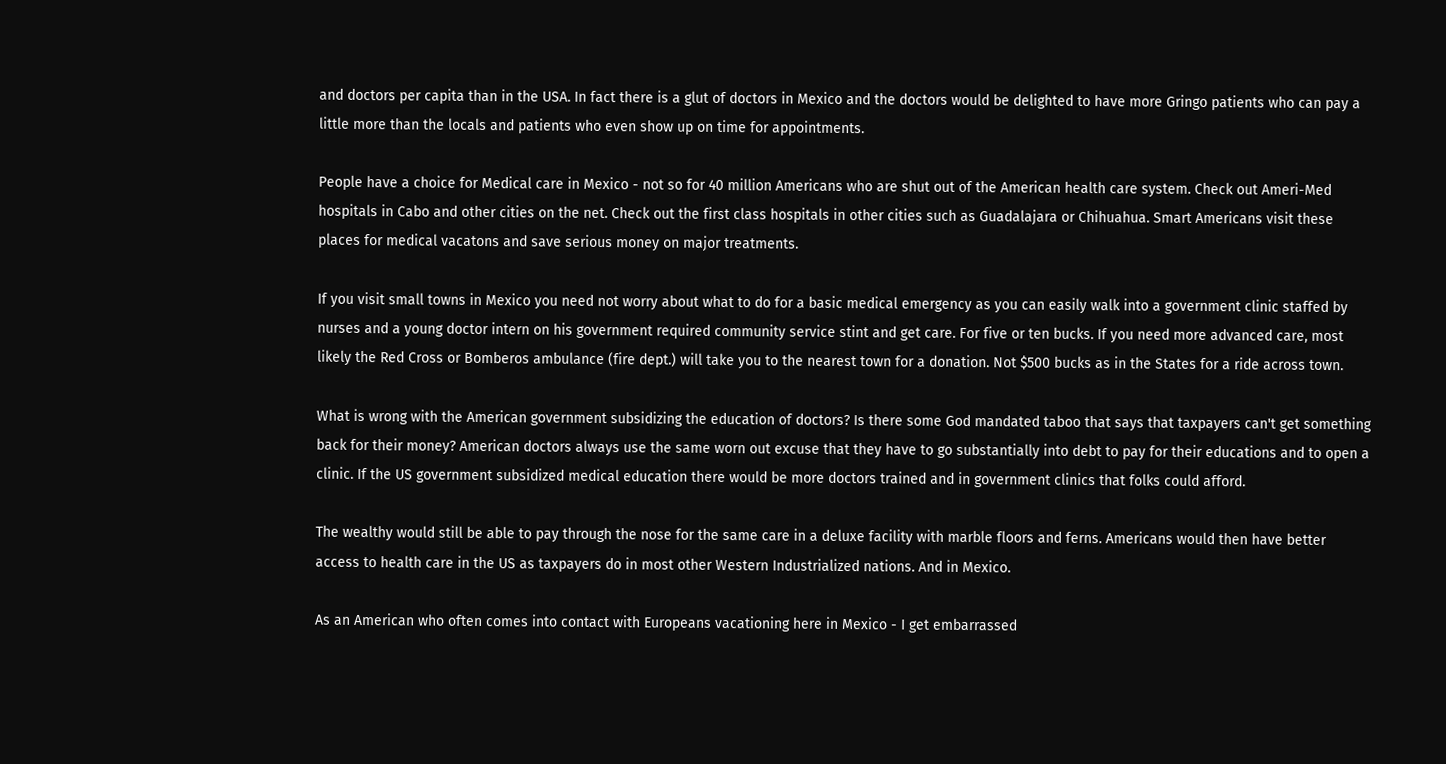and doctors per capita than in the USA. In fact there is a glut of doctors in Mexico and the doctors would be delighted to have more Gringo patients who can pay a little more than the locals and patients who even show up on time for appointments.

People have a choice for Medical care in Mexico - not so for 40 million Americans who are shut out of the American health care system. Check out Ameri-Med hospitals in Cabo and other cities on the net. Check out the first class hospitals in other cities such as Guadalajara or Chihuahua. Smart Americans visit these places for medical vacatons and save serious money on major treatments.

If you visit small towns in Mexico you need not worry about what to do for a basic medical emergency as you can easily walk into a government clinic staffed by nurses and a young doctor intern on his government required community service stint and get care. For five or ten bucks. If you need more advanced care, most likely the Red Cross or Bomberos ambulance (fire dept.) will take you to the nearest town for a donation. Not $500 bucks as in the States for a ride across town.

What is wrong with the American government subsidizing the education of doctors? Is there some God mandated taboo that says that taxpayers can't get something back for their money? American doctors always use the same worn out excuse that they have to go substantially into debt to pay for their educations and to open a clinic. If the US government subsidized medical education there would be more doctors trained and in government clinics that folks could afford.

The wealthy would still be able to pay through the nose for the same care in a deluxe facility with marble floors and ferns. Americans would then have better access to health care in the US as taxpayers do in most other Western Industrialized nations. And in Mexico.

As an American who often comes into contact with Europeans vacationing here in Mexico - I get embarrassed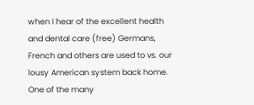when I hear of the excellent health and dental care (free) Germans, French and others are used to vs. our lousy American system back home. One of the many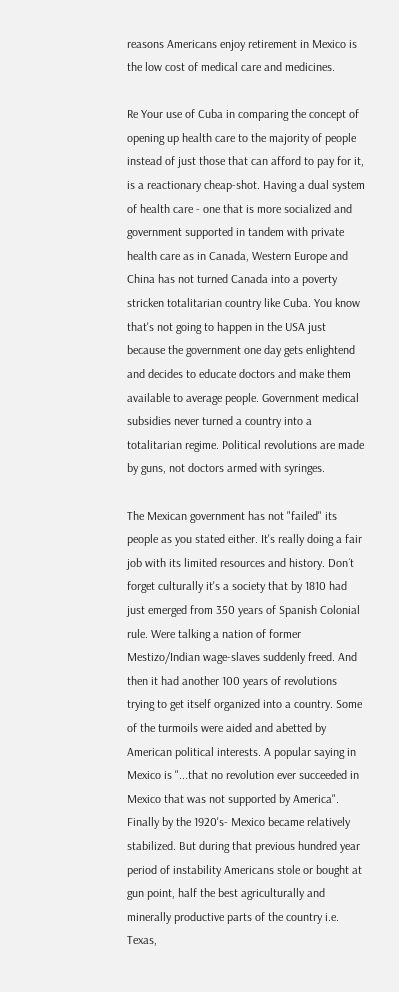reasons Americans enjoy retirement in Mexico is the low cost of medical care and medicines.

Re Your use of Cuba in comparing the concept of opening up health care to the majority of people instead of just those that can afford to pay for it, is a reactionary cheap-shot. Having a dual system of health care - one that is more socialized and government supported in tandem with private health care as in Canada, Western Europe and China has not turned Canada into a poverty stricken totalitarian country like Cuba. You know that's not going to happen in the USA just because the government one day gets enlightend and decides to educate doctors and make them available to average people. Government medical subsidies never turned a country into a totalitarian regime. Political revolutions are made by guns, not doctors armed with syringes.

The Mexican government has not "failed" its people as you stated either. It's really doing a fair job with its limited resources and history. Don´t forget culturally it's a society that by 1810 had just emerged from 350 years of Spanish Colonial rule. Were talking a nation of former Mestizo/Indian wage-slaves suddenly freed. And then it had another 100 years of revolutions trying to get itself organized into a country. Some of the turmoils were aided and abetted by American political interests. A popular saying in Mexico is "...that no revolution ever succeeded in Mexico that was not supported by America". Finally by the 1920's- Mexico became relatively stabilized. But during that previous hundred year period of instability Americans stole or bought at gun point, half the best agriculturally and minerally productive parts of the country i.e. Texas,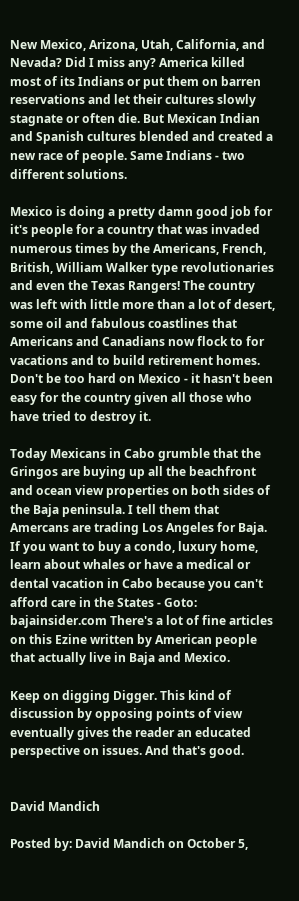New Mexico, Arizona, Utah, California, and Nevada? Did I miss any? America killed most of its Indians or put them on barren reservations and let their cultures slowly stagnate or often die. But Mexican Indian and Spanish cultures blended and created a new race of people. Same Indians - two different solutions.

Mexico is doing a pretty damn good job for it's people for a country that was invaded numerous times by the Americans, French, British, William Walker type revolutionaries and even the Texas Rangers! The country was left with little more than a lot of desert, some oil and fabulous coastlines that Americans and Canadians now flock to for vacations and to build retirement homes. Don't be too hard on Mexico - it hasn't been easy for the country given all those who have tried to destroy it.

Today Mexicans in Cabo grumble that the Gringos are buying up all the beachfront and ocean view properties on both sides of the Baja peninsula. I tell them that Amercans are trading Los Angeles for Baja. If you want to buy a condo, luxury home, learn about whales or have a medical or dental vacation in Cabo because you can't afford care in the States - Goto: bajainsider.com There's a lot of fine articles on this Ezine written by American people that actually live in Baja and Mexico.

Keep on digging Digger. This kind of discussion by opposing points of view eventually gives the reader an educated perspective on issues. And that's good.


David Mandich

Posted by: David Mandich on October 5,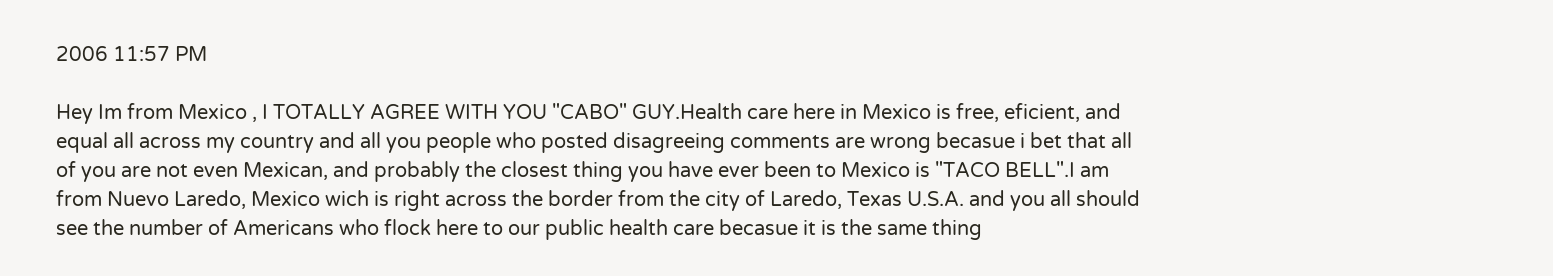2006 11:57 PM

Hey Im from Mexico , I TOTALLY AGREE WITH YOU "CABO" GUY.Health care here in Mexico is free, eficient, and equal all across my country and all you people who posted disagreeing comments are wrong becasue i bet that all of you are not even Mexican, and probably the closest thing you have ever been to Mexico is "TACO BELL".I am from Nuevo Laredo, Mexico wich is right across the border from the city of Laredo, Texas U.S.A. and you all should see the number of Americans who flock here to our public health care becasue it is the same thing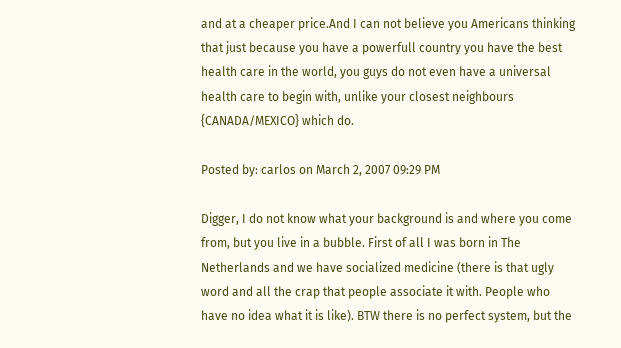and at a cheaper price.And I can not believe you Americans thinking that just because you have a powerfull country you have the best health care in the world, you guys do not even have a universal health care to begin with, unlike your closest neighbours {CANADA/MEXICO} which do.

Posted by: carlos on March 2, 2007 09:29 PM

Digger, I do not know what your background is and where you come from, but you live in a bubble. First of all I was born in The Netherlands and we have socialized medicine (there is that ugly word and all the crap that people associate it with. People who have no idea what it is like). BTW there is no perfect system, but the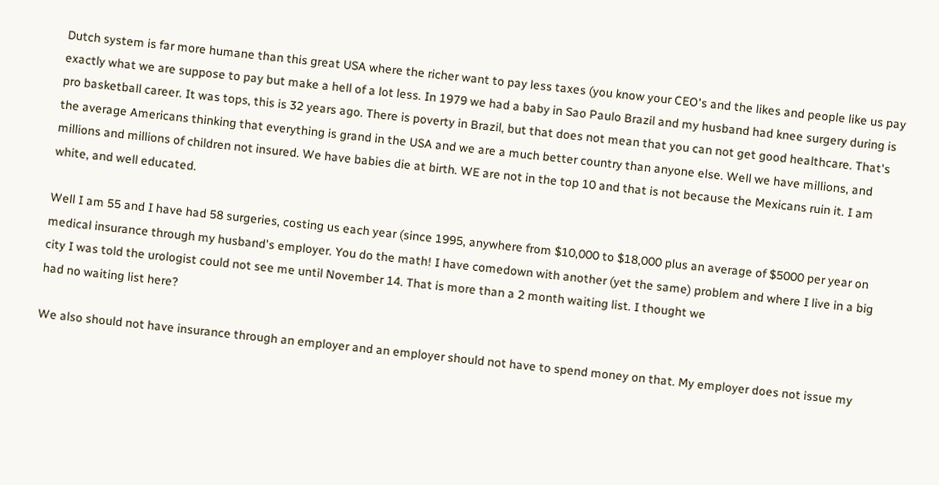Dutch system is far more humane than this great USA where the richer want to pay less taxes (you know your CEO's and the likes and people like us pay exactly what we are suppose to pay but make a hell of a lot less. In 1979 we had a baby in Sao Paulo Brazil and my husband had knee surgery during is pro basketball career. It was tops, this is 32 years ago. There is poverty in Brazil, but that does not mean that you can not get good healthcare. That's the average Americans thinking that everything is grand in the USA and we are a much better country than anyone else. Well we have millions, and millions and millions of children not insured. We have babies die at birth. WE are not in the top 10 and that is not because the Mexicans ruin it. I am white, and well educated.

Well I am 55 and I have had 58 surgeries, costing us each year (since 1995, anywhere from $10,000 to $18,000 plus an average of $5000 per year on medical insurance through my husband's employer. You do the math! I have comedown with another (yet the same) problem and where I live in a big city I was told the urologist could not see me until November 14. That is more than a 2 month waiting list. I thought we
had no waiting list here?

We also should not have insurance through an employer and an employer should not have to spend money on that. My employer does not issue my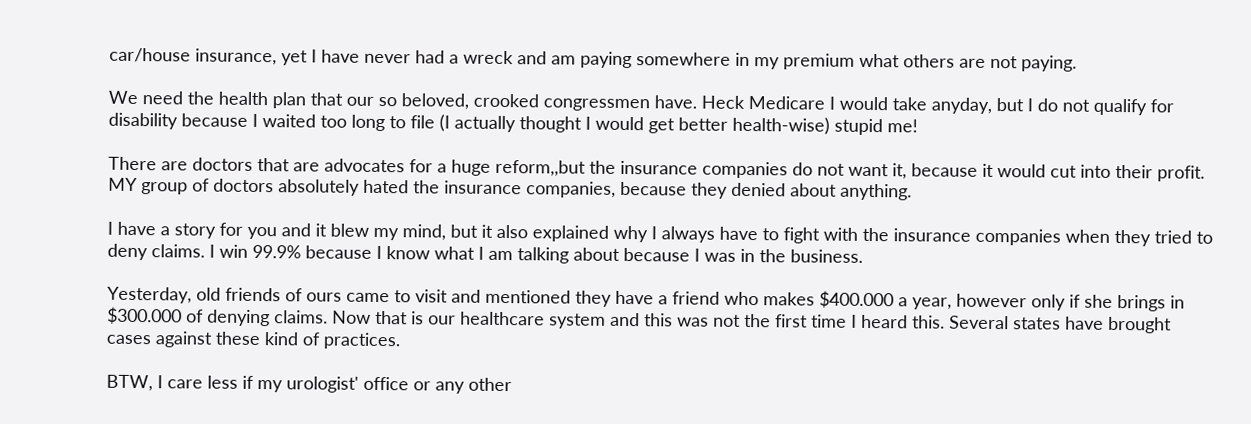car/house insurance, yet I have never had a wreck and am paying somewhere in my premium what others are not paying.

We need the health plan that our so beloved, crooked congressmen have. Heck Medicare I would take anyday, but I do not qualify for disability because I waited too long to file (I actually thought I would get better health-wise) stupid me!

There are doctors that are advocates for a huge reform,,but the insurance companies do not want it, because it would cut into their profit. MY group of doctors absolutely hated the insurance companies, because they denied about anything.

I have a story for you and it blew my mind, but it also explained why I always have to fight with the insurance companies when they tried to deny claims. I win 99.9% because I know what I am talking about because I was in the business.

Yesterday, old friends of ours came to visit and mentioned they have a friend who makes $400.000 a year, however only if she brings in $300.000 of denying claims. Now that is our healthcare system and this was not the first time I heard this. Several states have brought cases against these kind of practices.

BTW, I care less if my urologist' office or any other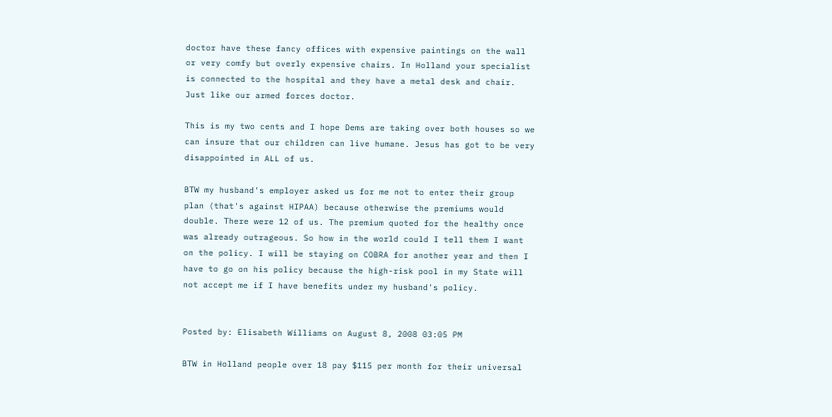doctor have these fancy offices with expensive paintings on the wall or very comfy but overly expensive chairs. In Holland your specialist is connected to the hospital and they have a metal desk and chair. Just like our armed forces doctor.

This is my two cents and I hope Dems are taking over both houses so we can insure that our children can live humane. Jesus has got to be very disappointed in ALL of us.

BTW my husband's employer asked us for me not to enter their group plan (that's against HIPAA) because otherwise the premiums would double. There were 12 of us. The premium quoted for the healthy once was already outrageous. So how in the world could I tell them I want on the policy. I will be staying on COBRA for another year and then I have to go on his policy because the high-risk pool in my State will not accept me if I have benefits under my husband's policy.


Posted by: Elisabeth Williams on August 8, 2008 03:05 PM

BTW in Holland people over 18 pay $115 per month for their universal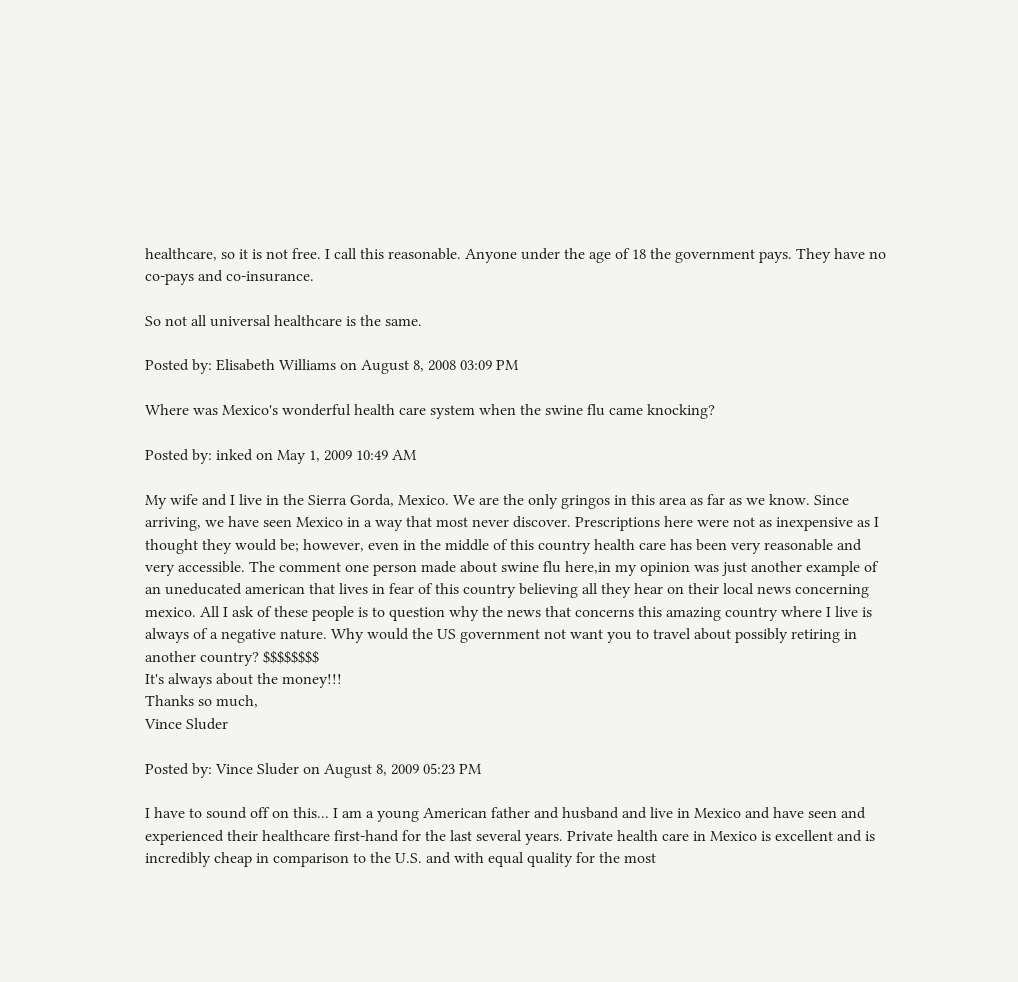healthcare, so it is not free. I call this reasonable. Anyone under the age of 18 the government pays. They have no co-pays and co-insurance.

So not all universal healthcare is the same.

Posted by: Elisabeth Williams on August 8, 2008 03:09 PM

Where was Mexico's wonderful health care system when the swine flu came knocking?

Posted by: inked on May 1, 2009 10:49 AM

My wife and I live in the Sierra Gorda, Mexico. We are the only gringos in this area as far as we know. Since arriving, we have seen Mexico in a way that most never discover. Prescriptions here were not as inexpensive as I thought they would be; however, even in the middle of this country health care has been very reasonable and very accessible. The comment one person made about swine flu here,in my opinion was just another example of an uneducated american that lives in fear of this country believing all they hear on their local news concerning mexico. All I ask of these people is to question why the news that concerns this amazing country where I live is always of a negative nature. Why would the US government not want you to travel about possibly retiring in another country? $$$$$$$$
It's always about the money!!!
Thanks so much,
Vince Sluder

Posted by: Vince Sluder on August 8, 2009 05:23 PM

I have to sound off on this... I am a young American father and husband and live in Mexico and have seen and experienced their healthcare first-hand for the last several years. Private health care in Mexico is excellent and is incredibly cheap in comparison to the U.S. and with equal quality for the most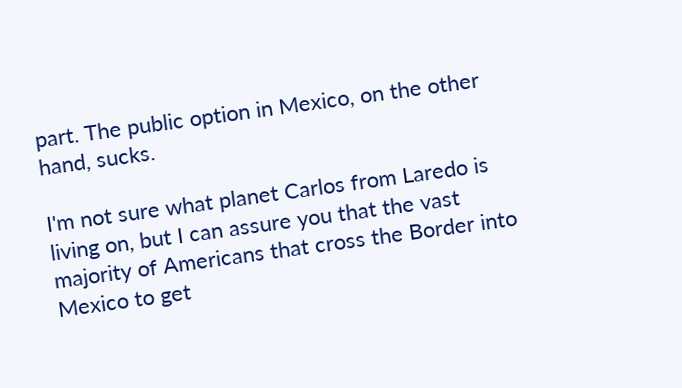part. The public option in Mexico, on the other hand, sucks.

I'm not sure what planet Carlos from Laredo is living on, but I can assure you that the vast majority of Americans that cross the Border into Mexico to get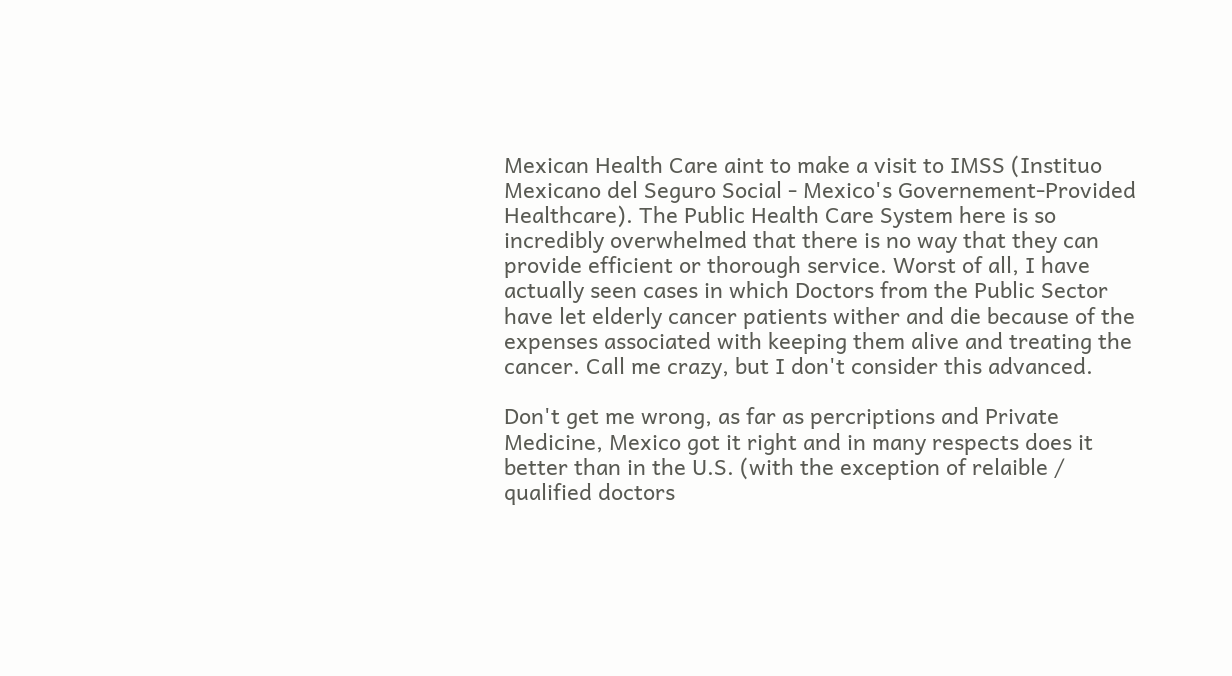Mexican Health Care aint to make a visit to IMSS (Instituo Mexicano del Seguro Social - Mexico's Governement-Provided Healthcare). The Public Health Care System here is so incredibly overwhelmed that there is no way that they can provide efficient or thorough service. Worst of all, I have actually seen cases in which Doctors from the Public Sector have let elderly cancer patients wither and die because of the expenses associated with keeping them alive and treating the cancer. Call me crazy, but I don't consider this advanced.

Don't get me wrong, as far as percriptions and Private Medicine, Mexico got it right and in many respects does it better than in the U.S. (with the exception of relaible / qualified doctors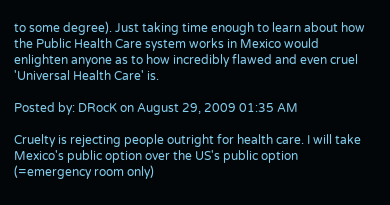to some degree). Just taking time enough to learn about how the Public Health Care system works in Mexico would enlighten anyone as to how incredibly flawed and even cruel 'Universal Health Care' is.

Posted by: DRocK on August 29, 2009 01:35 AM

Cruelty is rejecting people outright for health care. I will take Mexico's public option over the US's public option (=emergency room only)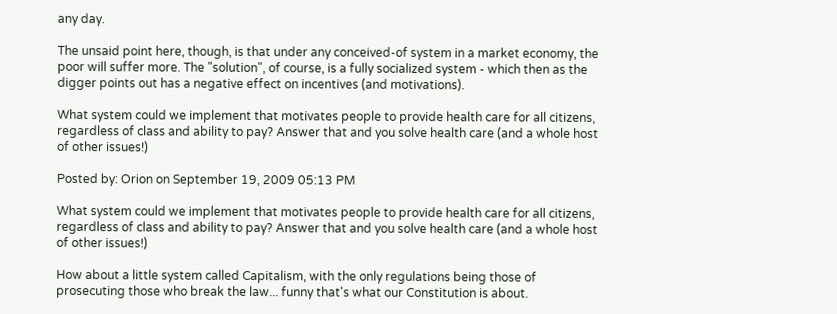any day.

The unsaid point here, though, is that under any conceived-of system in a market economy, the poor will suffer more. The "solution", of course, is a fully socialized system - which then as the digger points out has a negative effect on incentives (and motivations).

What system could we implement that motivates people to provide health care for all citizens, regardless of class and ability to pay? Answer that and you solve health care (and a whole host of other issues!)

Posted by: Orion on September 19, 2009 05:13 PM

What system could we implement that motivates people to provide health care for all citizens, regardless of class and ability to pay? Answer that and you solve health care (and a whole host of other issues!)

How about a little system called Capitalism, with the only regulations being those of prosecuting those who break the law... funny that's what our Constitution is about.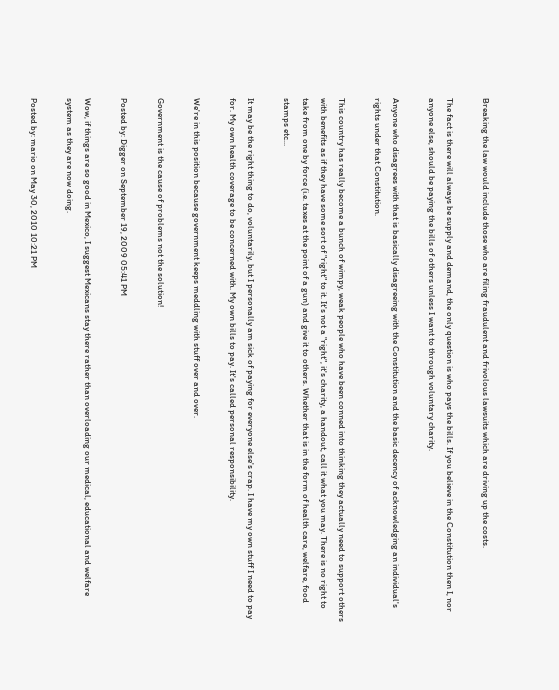Breaking the law would include those who are filing fraudulent and frivolous lawsuits which are driving up the costs.

The fact is there will always be supply and demand, the only question is who pays the bills. If you believe in the Constitution then I, nor anyone else, should be paying the bills of others unless I want to through voluntary charity.

Anyone who disagrees with that is basically disagreeing with the Constitution and the basic decency of acknowledging an individual's rights under that Constitution.

This country has really become a bunch of wimpy, weak people who have been conned into thinking they actually need to support others with benefits as if they have some sort of "right" to it. It's not a "right", it's charity, a handout, call it what you may. There is no right to take from one by force (i.e. taxes at the point of a gun) and give it to others. Whether that is in the form of health care, welfare, food stamps etc...

It may be the right thing to do, voluntarily, but I personally am sick of paying for everyone else's crap. I have my own stuff I need to pay for. My own health coverage to be concerned with. My own bills to pay. It's called personal responsibility.

We're in this position because government keeps meddling with stuff over and over.

Government is the cause of problems not the solution!

Posted by: Digger on September 19, 2009 05:41 PM

Wow, if things are so good in Mexico, I suggest Mexicans stay there rather than overloading our medical, educational and welfare system as they are now doing.

Posted by: mario on May 30, 2010 10:21 PM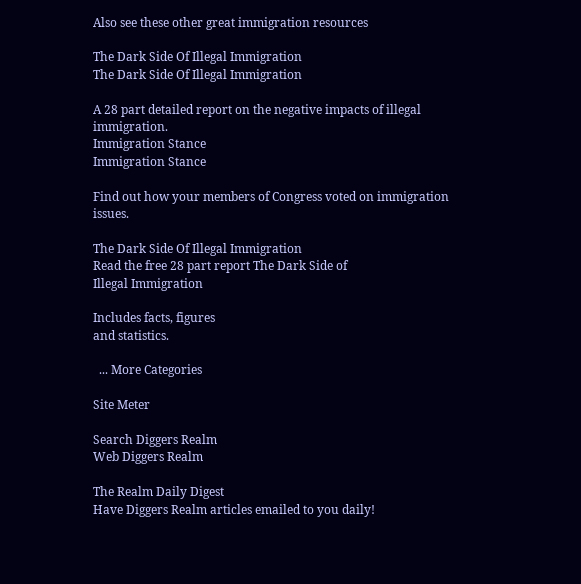Also see these other great immigration resources

The Dark Side Of Illegal Immigration
The Dark Side Of Illegal Immigration

A 28 part detailed report on the negative impacts of illegal immigration.
Immigration Stance
Immigration Stance

Find out how your members of Congress voted on immigration issues.

The Dark Side Of Illegal Immigration
Read the free 28 part report The Dark Side of
Illegal Immigration

Includes facts, figures
and statistics.

  ... More Categories

Site Meter

Search Diggers Realm
Web Diggers Realm

The Realm Daily Digest
Have Diggers Realm articles emailed to you daily!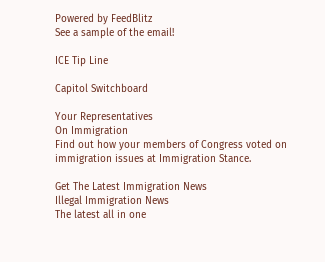Powered by FeedBlitz
See a sample of the email!

ICE Tip Line

Capitol Switchboard

Your Representatives
On Immigration
Find out how your members of Congress voted on immigration issues at Immigration Stance.

Get The Latest Immigration News
Illegal Immigration News
The latest all in one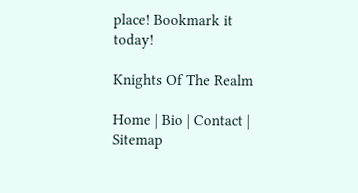place! Bookmark it today!

Knights Of The Realm

Home | Bio | Contact | Sitemap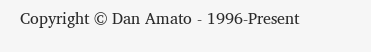Copyright © Dan Amato - 1996-Present